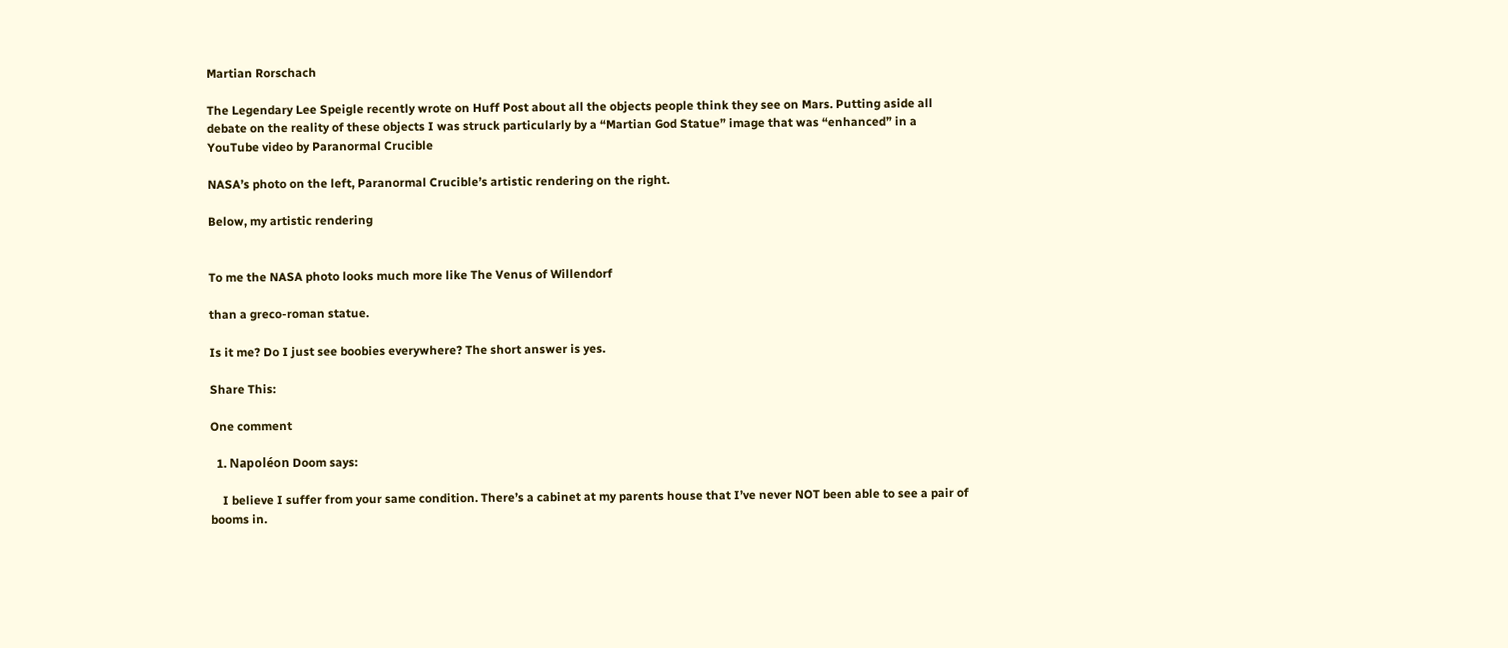Martian Rorschach

The Legendary Lee Speigle recently wrote on Huff Post about all the objects people think they see on Mars. Putting aside all debate on the reality of these objects I was struck particularly by a “Martian God Statue” image that was “enhanced” in a YouTube video by Paranormal Crucible

NASA’s photo on the left, Paranormal Crucible’s artistic rendering on the right.

Below, my artistic rendering


To me the NASA photo looks much more like The Venus of Willendorf

than a greco-roman statue.

Is it me? Do I just see boobies everywhere? The short answer is yes.

Share This:

One comment

  1. Napoléon Doom says:

    I believe I suffer from your same condition. There’s a cabinet at my parents house that I’ve never NOT been able to see a pair of booms in.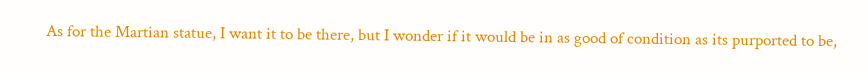As for the Martian statue, I want it to be there, but I wonder if it would be in as good of condition as its purported to be,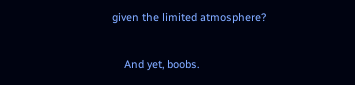given the limited atmosphere?

    And yet, boobs.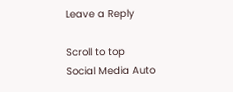Leave a Reply

Scroll to top
Social Media Auto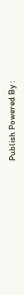Publish Powered By :